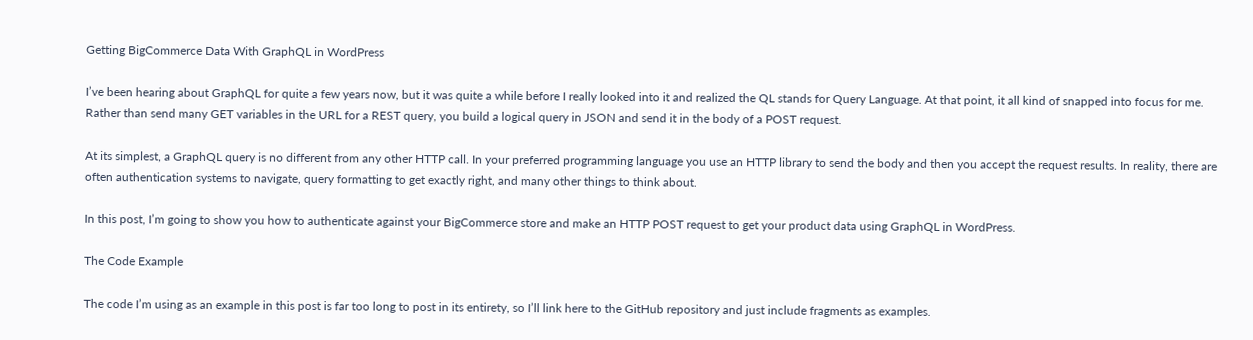Getting BigCommerce Data With GraphQL in WordPress

I’ve been hearing about GraphQL for quite a few years now, but it was quite a while before I really looked into it and realized the QL stands for Query Language. At that point, it all kind of snapped into focus for me. Rather than send many GET variables in the URL for a REST query, you build a logical query in JSON and send it in the body of a POST request.

At its simplest, a GraphQL query is no different from any other HTTP call. In your preferred programming language you use an HTTP library to send the body and then you accept the request results. In reality, there are often authentication systems to navigate, query formatting to get exactly right, and many other things to think about.

In this post, I’m going to show you how to authenticate against your BigCommerce store and make an HTTP POST request to get your product data using GraphQL in WordPress.

The Code Example

The code I’m using as an example in this post is far too long to post in its entirety, so I’ll link here to the GitHub repository and just include fragments as examples.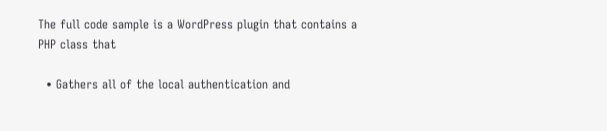The full code sample is a WordPress plugin that contains a PHP class that

  • Gathers all of the local authentication and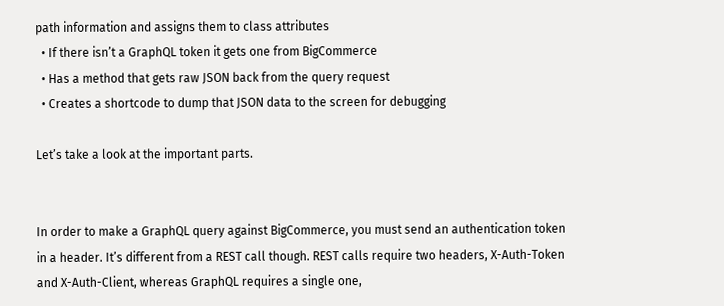path information and assigns them to class attributes
  • If there isn’t a GraphQL token it gets one from BigCommerce
  • Has a method that gets raw JSON back from the query request
  • Creates a shortcode to dump that JSON data to the screen for debugging

Let’s take a look at the important parts.


In order to make a GraphQL query against BigCommerce, you must send an authentication token in a header. It’s different from a REST call though. REST calls require two headers, X-Auth-Token and X-Auth-Client, whereas GraphQL requires a single one,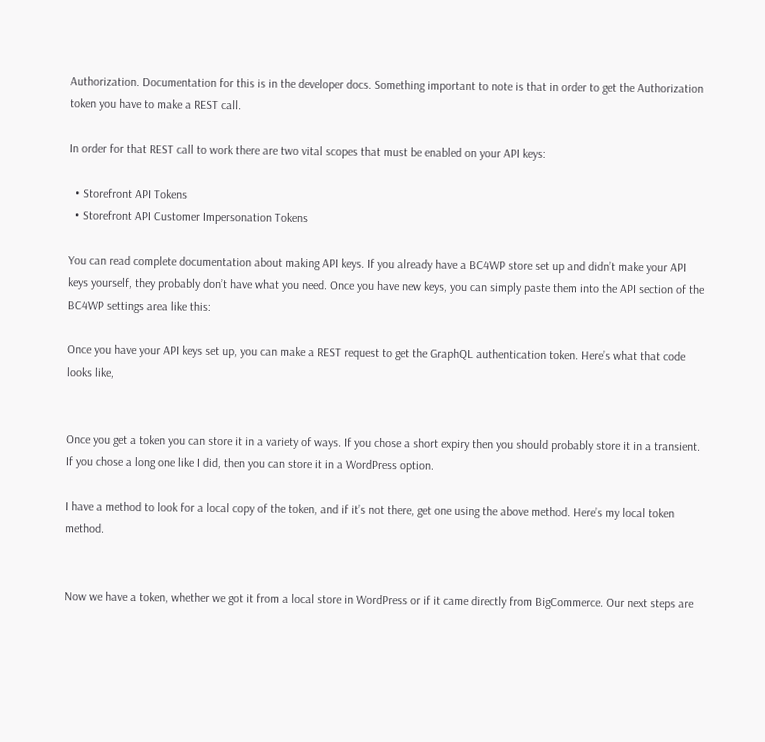Authorization. Documentation for this is in the developer docs. Something important to note is that in order to get the Authorization token you have to make a REST call.

In order for that REST call to work there are two vital scopes that must be enabled on your API keys:

  • Storefront API Tokens
  • Storefront API Customer Impersonation Tokens

You can read complete documentation about making API keys. If you already have a BC4WP store set up and didn’t make your API keys yourself, they probably don’t have what you need. Once you have new keys, you can simply paste them into the API section of the BC4WP settings area like this:

Once you have your API keys set up, you can make a REST request to get the GraphQL authentication token. Here’s what that code looks like,


Once you get a token you can store it in a variety of ways. If you chose a short expiry then you should probably store it in a transient. If you chose a long one like I did, then you can store it in a WordPress option.

I have a method to look for a local copy of the token, and if it’s not there, get one using the above method. Here’s my local token method.


Now we have a token, whether we got it from a local store in WordPress or if it came directly from BigCommerce. Our next steps are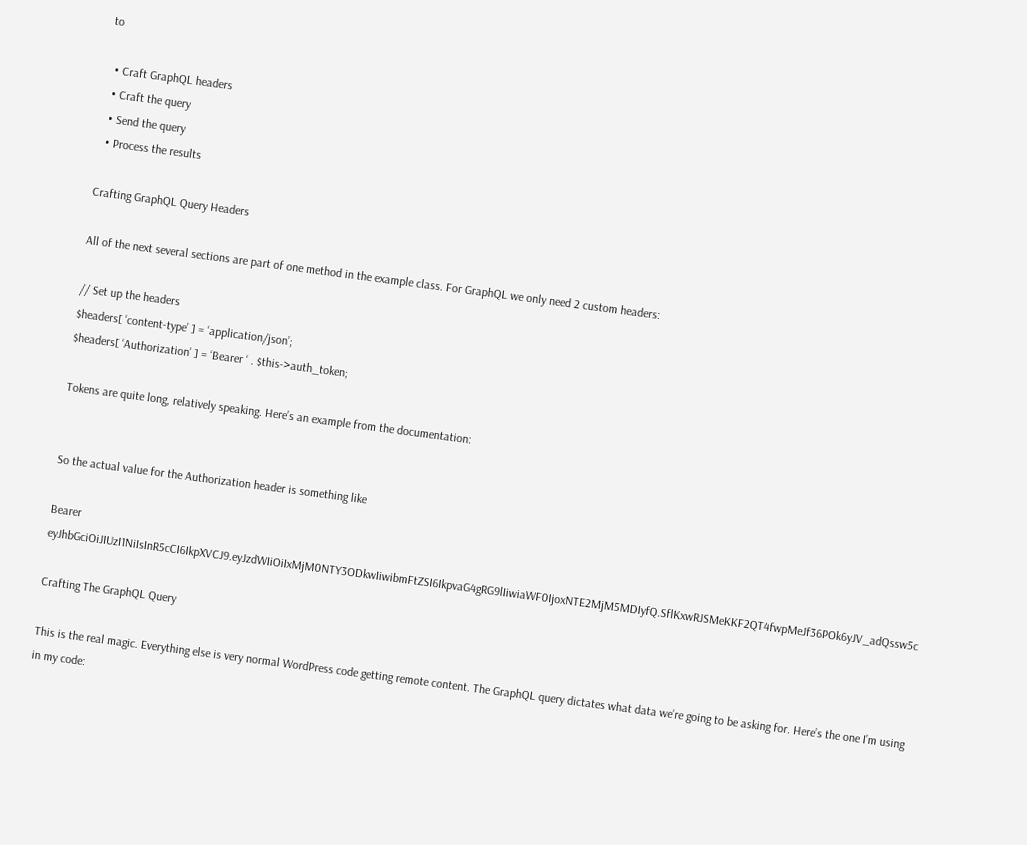to

  • Craft GraphQL headers
  • Craft the query
  • Send the query
  • Process the results

Crafting GraphQL Query Headers

All of the next several sections are part of one method in the example class. For GraphQL we only need 2 custom headers:

// Set up the headers
$headers[ ‘content-type’ ] = ‘application/json’;
$headers[ ‘Authorization’ ] = ‘Bearer ‘ . $this->auth_token;

Tokens are quite long, relatively speaking. Here’s an example from the documentation:


So the actual value for the Authorization header is something like

Bearer eyJhbGciOiJIUzI1NiIsInR5cCI6IkpXVCJ9.eyJzdWIiOiIxMjM0NTY3ODkwIiwibmFtZSI6IkpvaG4gRG9lIiwiaWF0IjoxNTE2MjM5MDIyfQ.SflKxwRJSMeKKF2QT4fwpMeJf36POk6yJV_adQssw5c

Crafting The GraphQL Query

This is the real magic. Everything else is very normal WordPress code getting remote content. The GraphQL query dictates what data we’re going to be asking for. Here’s the one I’m using in my code: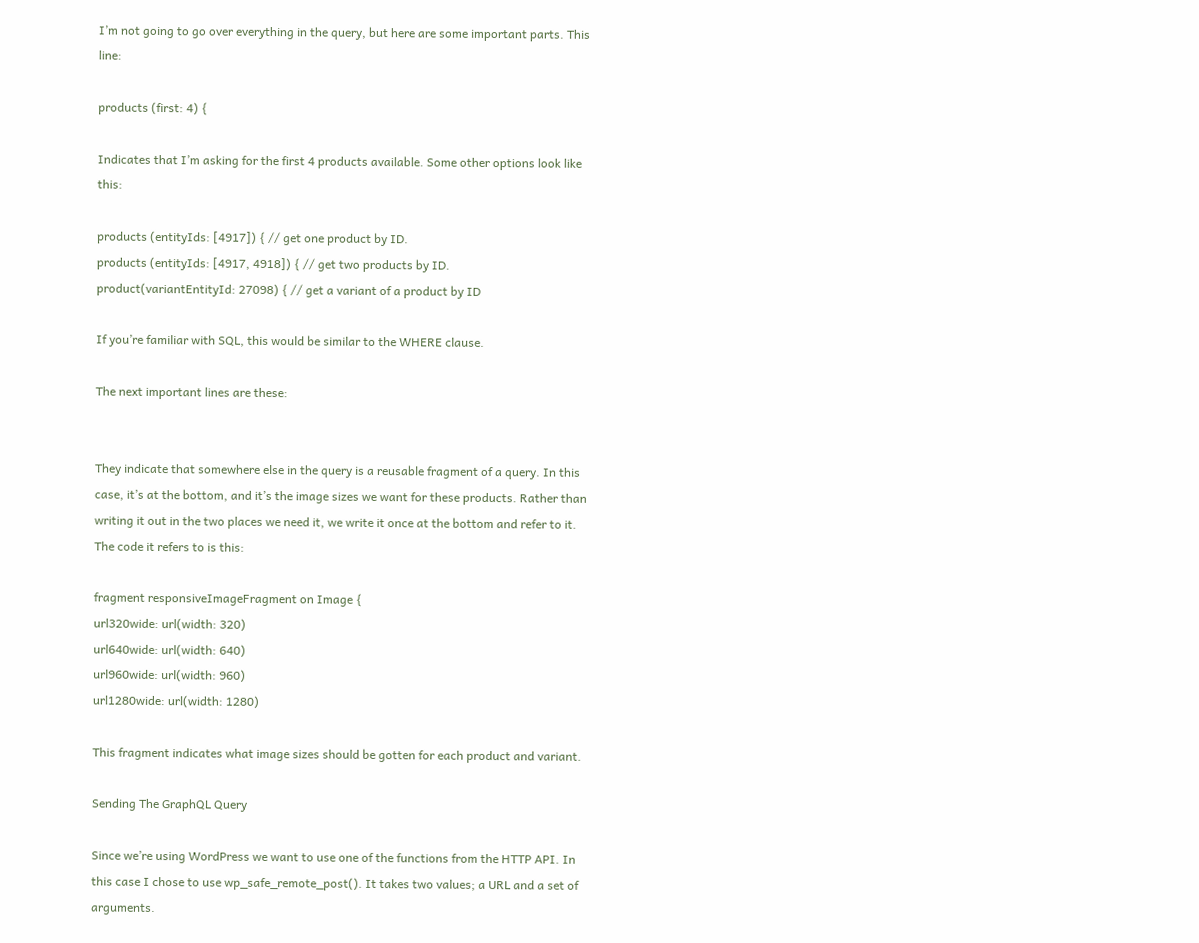I’m not going to go over everything in the query, but here are some important parts. This line:

products (first: 4) {

Indicates that I’m asking for the first 4 products available. Some other options look like this:

products (entityIds: [4917]) { // get one product by ID.
products (entityIds: [4917, 4918]) { // get two products by ID.
product(variantEntityId: 27098) { // get a variant of a product by ID

If you’re familiar with SQL, this would be similar to the WHERE clause.

The next important lines are these:


They indicate that somewhere else in the query is a reusable fragment of a query. In this case, it’s at the bottom, and it’s the image sizes we want for these products. Rather than writing it out in the two places we need it, we write it once at the bottom and refer to it. The code it refers to is this:

fragment responsiveImageFragment on Image {
url320wide: url(width: 320)
url640wide: url(width: 640)
url960wide: url(width: 960)
url1280wide: url(width: 1280)

This fragment indicates what image sizes should be gotten for each product and variant.

Sending The GraphQL Query

Since we’re using WordPress we want to use one of the functions from the HTTP API. In this case I chose to use wp_safe_remote_post(). It takes two values; a URL and a set of arguments.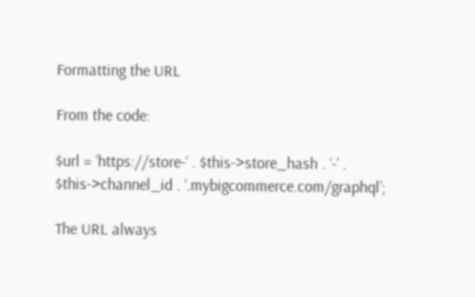Formatting the URL

From the code:

$url = ‘https://store-‘ . $this->store_hash . ‘-’ . $this->channel_id . ‘.mybigcommerce.com/graphql’;

The URL always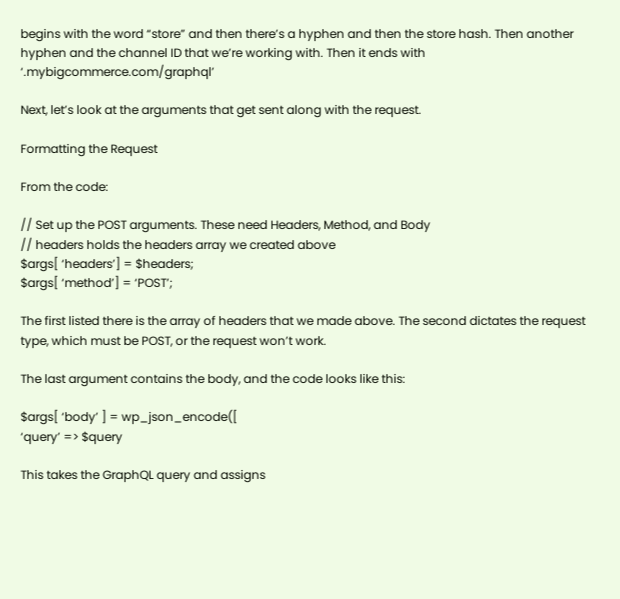begins with the word “store” and then there’s a hyphen and then the store hash. Then another hyphen and the channel ID that we’re working with. Then it ends with ‘.mybigcommerce.com/graphql’

Next, let’s look at the arguments that get sent along with the request.

Formatting the Request

From the code:

// Set up the POST arguments. These need Headers, Method, and Body
// headers holds the headers array we created above
$args[ ‘headers’] = $headers;
$args[ ‘method’] = ‘POST’;

The first listed there is the array of headers that we made above. The second dictates the request type, which must be POST, or the request won’t work.

The last argument contains the body, and the code looks like this:

$args[ ‘body’ ] = wp_json_encode([
‘query’ => $query

This takes the GraphQL query and assigns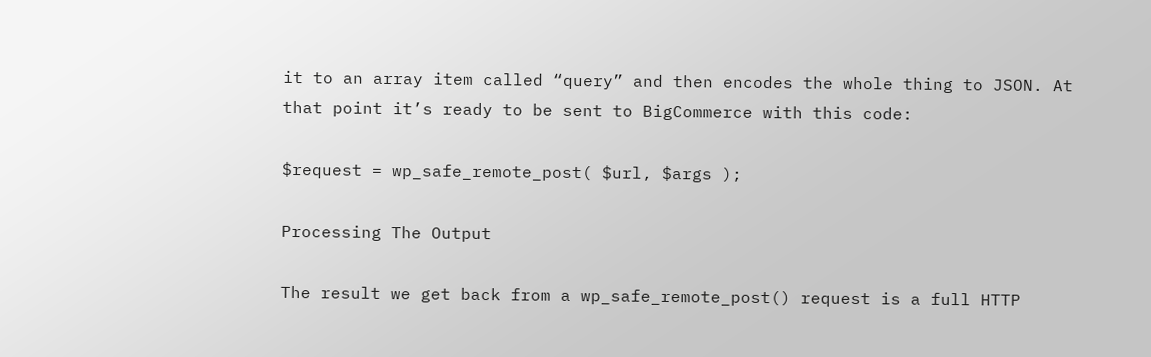it to an array item called “query” and then encodes the whole thing to JSON. At that point it’s ready to be sent to BigCommerce with this code:

$request = wp_safe_remote_post( $url, $args );

Processing The Output

The result we get back from a wp_safe_remote_post() request is a full HTTP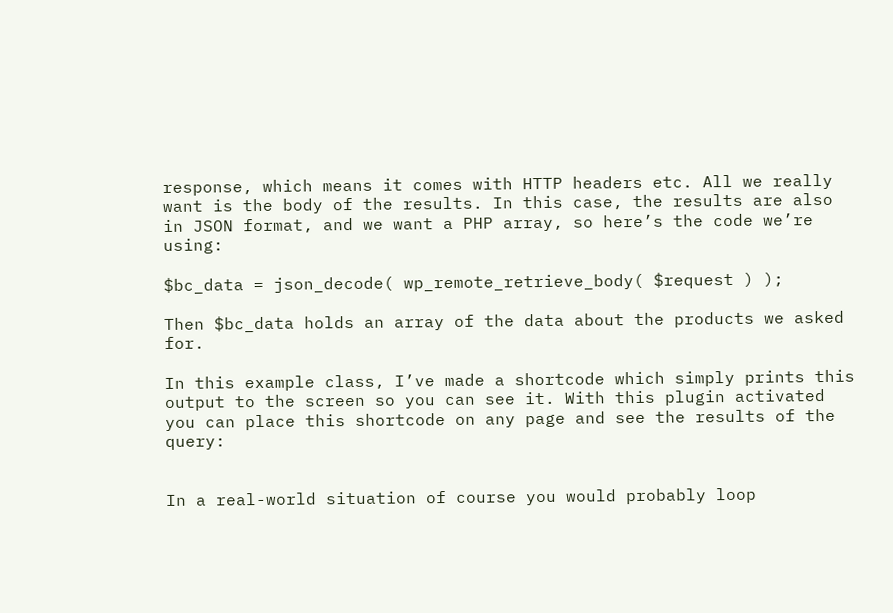response, which means it comes with HTTP headers etc. All we really want is the body of the results. In this case, the results are also in JSON format, and we want a PHP array, so here’s the code we’re using:

$bc_data = json_decode( wp_remote_retrieve_body( $request ) );

Then $bc_data holds an array of the data about the products we asked for.

In this example class, I’ve made a shortcode which simply prints this output to the screen so you can see it. With this plugin activated you can place this shortcode on any page and see the results of the query:


In a real-world situation of course you would probably loop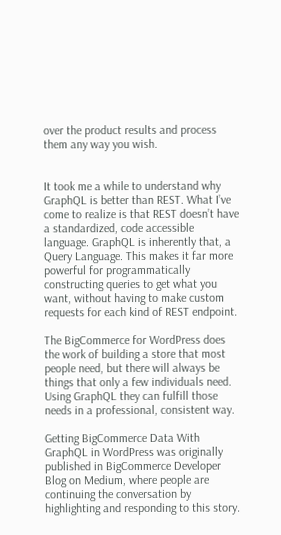over the product results and process them any way you wish.


It took me a while to understand why GraphQL is better than REST. What I’ve come to realize is that REST doesn’t have a standardized, code accessible language. GraphQL is inherently that, a Query Language. This makes it far more powerful for programmatically constructing queries to get what you want, without having to make custom requests for each kind of REST endpoint.

The BigCommerce for WordPress does the work of building a store that most people need, but there will always be things that only a few individuals need. Using GraphQL they can fulfill those needs in a professional, consistent way.

Getting BigCommerce Data With GraphQL in WordPress was originally published in BigCommerce Developer Blog on Medium, where people are continuing the conversation by highlighting and responding to this story.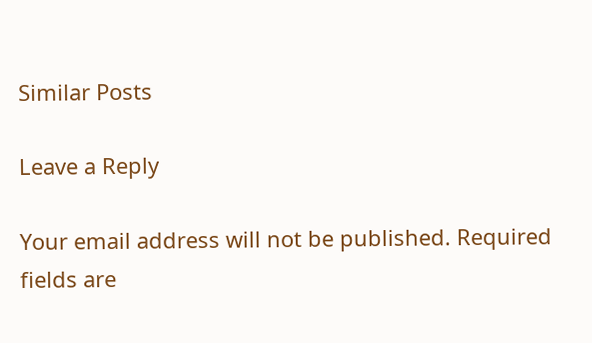Similar Posts

Leave a Reply

Your email address will not be published. Required fields are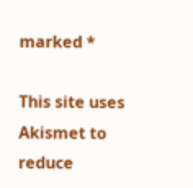marked *

This site uses Akismet to reduce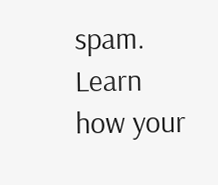spam. Learn how your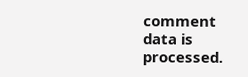comment data is processed.